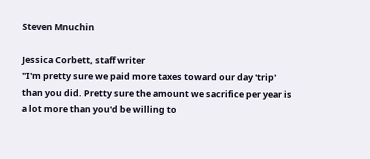Steven Mnuchin

Jessica Corbett, staff writer
"I'm pretty sure we paid more taxes toward our day 'trip' than you did. Pretty sure the amount we sacrifice per year is a lot more than you'd be willing to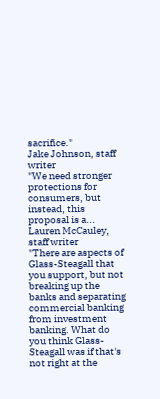sacrifice."
Jake Johnson, staff writer
"We need stronger protections for consumers, but instead, this proposal is a...
Lauren McCauley, staff writer
"There are aspects of Glass-Steagall that you support, but not breaking up the banks and separating commercial banking from investment banking. What do you think Glass-Steagall was if that's not right at the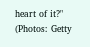heart of it?" (Photos: Getty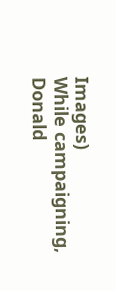Images)
While campaigning, Donald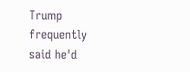Trump frequently said he'd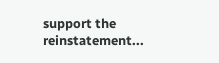support the reinstatement...